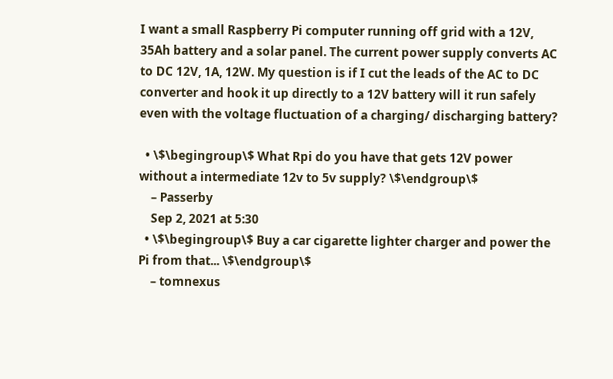I want a small Raspberry Pi computer running off grid with a 12V, 35Ah battery and a solar panel. The current power supply converts AC to DC 12V, 1A, 12W. My question is if I cut the leads of the AC to DC converter and hook it up directly to a 12V battery will it run safely even with the voltage fluctuation of a charging/ discharging battery?

  • \$\begingroup\$ What Rpi do you have that gets 12V power without a intermediate 12v to 5v supply? \$\endgroup\$
    – Passerby
    Sep 2, 2021 at 5:30
  • \$\begingroup\$ Buy a car cigarette lighter charger and power the Pi from that... \$\endgroup\$
    – tomnexus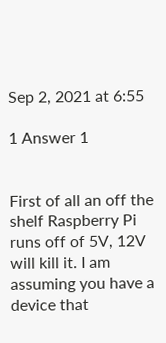Sep 2, 2021 at 6:55

1 Answer 1


First of all an off the shelf Raspberry Pi runs off of 5V, 12V will kill it. I am assuming you have a device that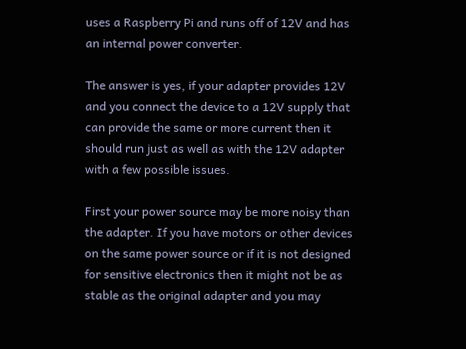uses a Raspberry Pi and runs off of 12V and has an internal power converter.

The answer is yes, if your adapter provides 12V and you connect the device to a 12V supply that can provide the same or more current then it should run just as well as with the 12V adapter with a few possible issues.

First your power source may be more noisy than the adapter. If you have motors or other devices on the same power source or if it is not designed for sensitive electronics then it might not be as stable as the original adapter and you may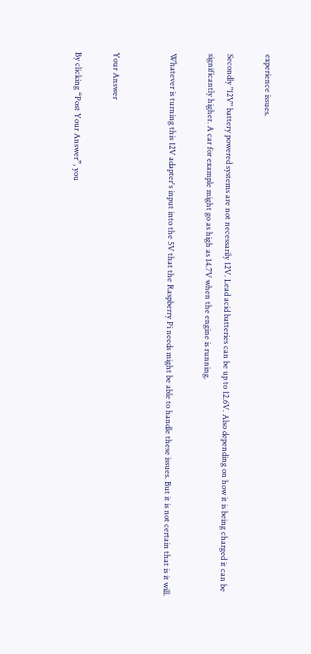experience issues.

Secondly "12V" battery powered systems are not necessarily 12V. Lead acid batteries can be up to 12.6V. Also depending on how it is being charged it can be significantly higher. A car for example might go as high as 14.7V when the engine is running.

Whatever is turning this 12V adapter's input into the 5V that the Raspberry Pi needs might be able to handle these issues. But it is not certain that is it will.


Your Answer

By clicking “Post Your Answer”, you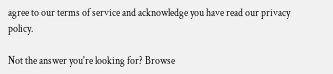agree to our terms of service and acknowledge you have read our privacy policy.

Not the answer you're looking for? Browse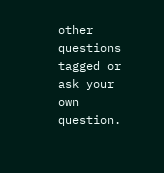other questions tagged or ask your own question.